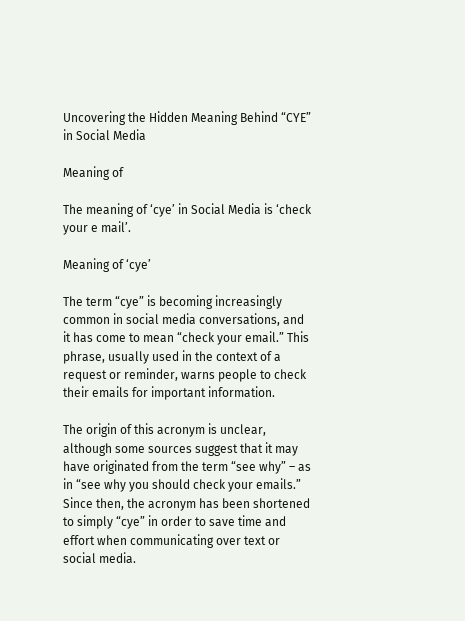Uncovering the Hidden Meaning Behind “CYE” in Social Media

Meaning of

The meaning of ‘cye’ in Social Media is ‘check your e mail’.

Meaning of ‘cye’

The term “cye” is becoming increasingly common in social media conversations, and it has come to mean “check your email.” This phrase, usually used in the context of a request or reminder, warns people to check their emails for important information.

The origin of this acronym is unclear, although some sources suggest that it may have originated from the term “see why” – as in “see why you should check your emails.” Since then, the acronym has been shortened to simply “cye” in order to save time and effort when communicating over text or social media.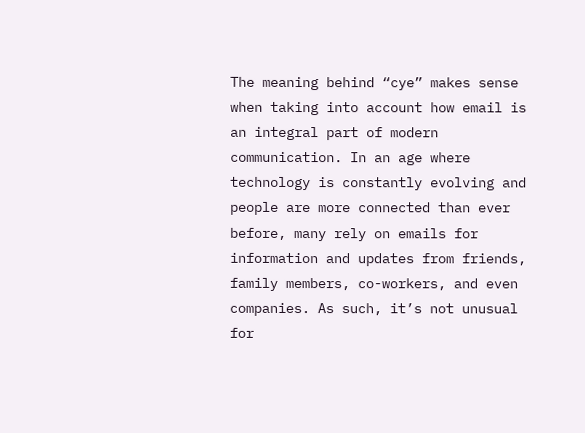The meaning behind “cye” makes sense when taking into account how email is an integral part of modern communication. In an age where technology is constantly evolving and people are more connected than ever before, many rely on emails for information and updates from friends, family members, co-workers, and even companies. As such, it’s not unusual for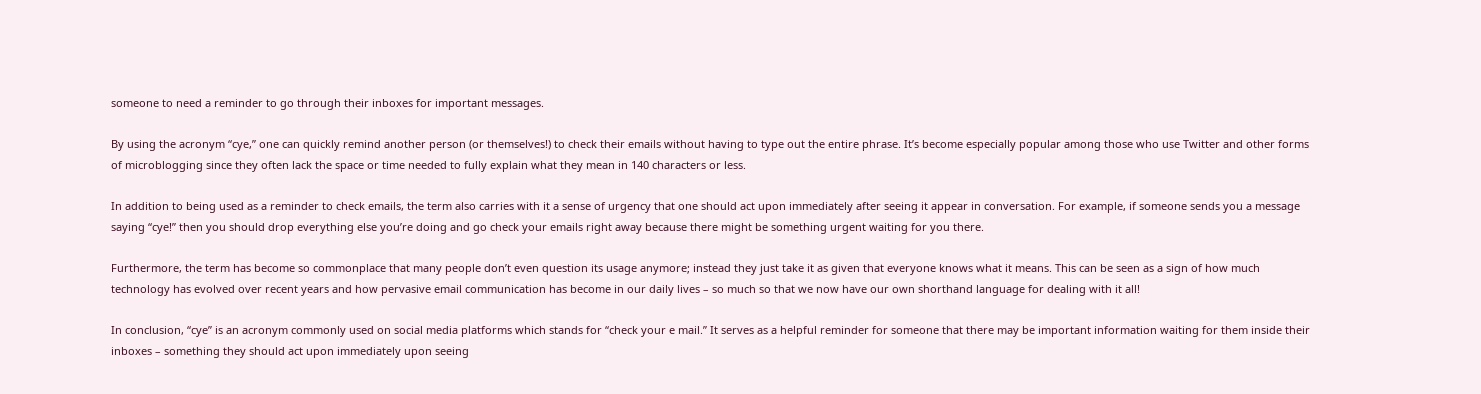someone to need a reminder to go through their inboxes for important messages.

By using the acronym “cye,” one can quickly remind another person (or themselves!) to check their emails without having to type out the entire phrase. It’s become especially popular among those who use Twitter and other forms of microblogging since they often lack the space or time needed to fully explain what they mean in 140 characters or less.

In addition to being used as a reminder to check emails, the term also carries with it a sense of urgency that one should act upon immediately after seeing it appear in conversation. For example, if someone sends you a message saying “cye!” then you should drop everything else you’re doing and go check your emails right away because there might be something urgent waiting for you there.

Furthermore, the term has become so commonplace that many people don’t even question its usage anymore; instead they just take it as given that everyone knows what it means. This can be seen as a sign of how much technology has evolved over recent years and how pervasive email communication has become in our daily lives – so much so that we now have our own shorthand language for dealing with it all!

In conclusion, “cye” is an acronym commonly used on social media platforms which stands for “check your e mail.” It serves as a helpful reminder for someone that there may be important information waiting for them inside their inboxes – something they should act upon immediately upon seeing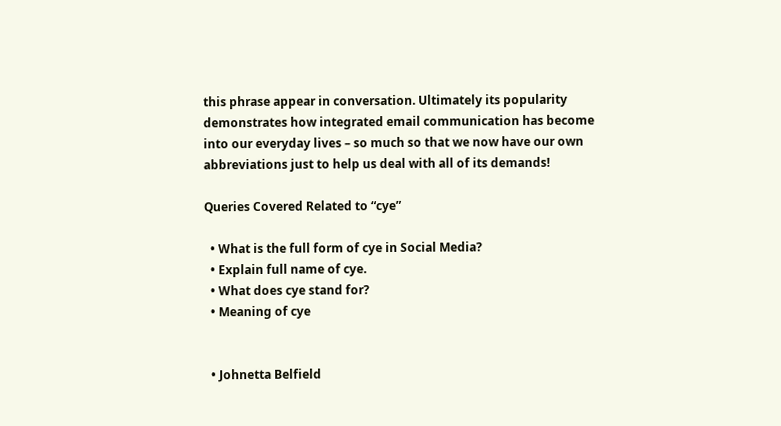this phrase appear in conversation. Ultimately its popularity demonstrates how integrated email communication has become into our everyday lives – so much so that we now have our own abbreviations just to help us deal with all of its demands!

Queries Covered Related to “cye”

  • What is the full form of cye in Social Media?
  • Explain full name of cye.
  • What does cye stand for?
  • Meaning of cye


  • Johnetta Belfield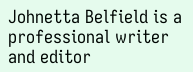Johnetta Belfield is a professional writer and editor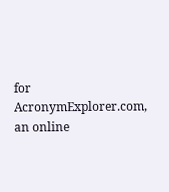for AcronymExplorer.com, an online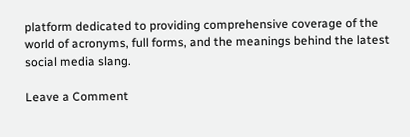platform dedicated to providing comprehensive coverage of the world of acronyms, full forms, and the meanings behind the latest social media slang.

Leave a Comment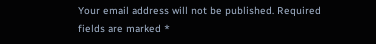Your email address will not be published. Required fields are marked *